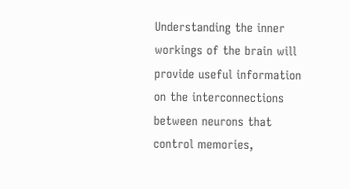Understanding the inner workings of the brain will provide useful information on the interconnections between neurons that control memories,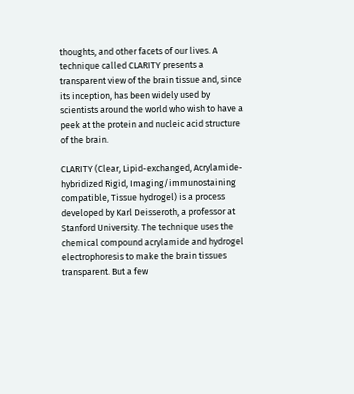thoughts, and other facets of our lives. A technique called CLARITY presents a transparent view of the brain tissue and, since its inception, has been widely used by scientists around the world who wish to have a peek at the protein and nucleic acid structure of the brain.

CLARITY (Clear, Lipid-exchanged, Acrylamide-hybridized Rigid, Imaging/immunostaining compatible, Tissue hydrogel) is a process developed by Karl Deisseroth, a professor at Stanford University. The technique uses the chemical compound acrylamide and hydrogel electrophoresis to make the brain tissues transparent. But a few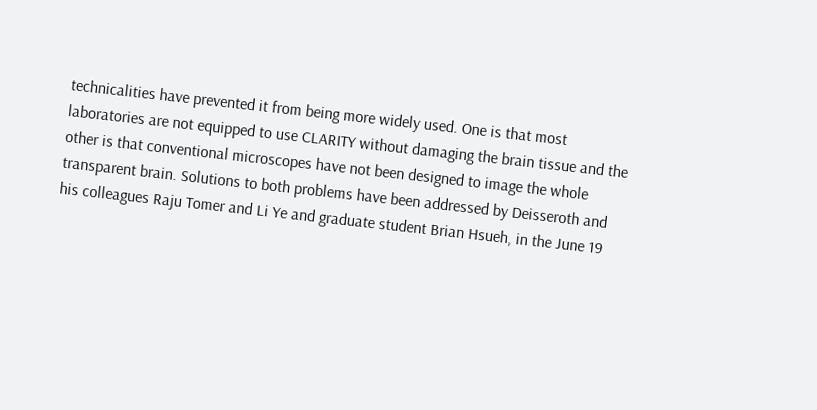technicalities have prevented it from being more widely used. One is that most laboratories are not equipped to use CLARITY without damaging the brain tissue and the other is that conventional microscopes have not been designed to image the whole transparent brain. Solutions to both problems have been addressed by Deisseroth and his colleagues Raju Tomer and Li Ye and graduate student Brian Hsueh, in the June 19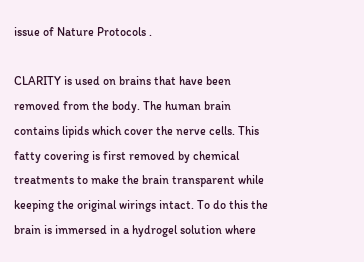issue of Nature Protocols .

CLARITY is used on brains that have been removed from the body. The human brain contains lipids which cover the nerve cells. This fatty covering is first removed by chemical treatments to make the brain transparent while keeping the original wirings intact. To do this the brain is immersed in a hydrogel solution where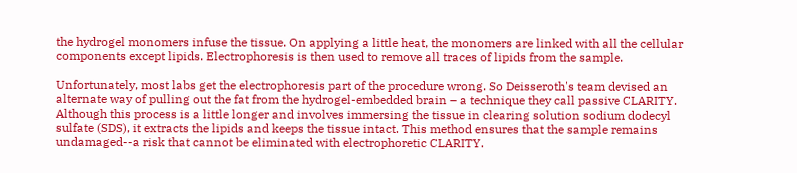the hydrogel monomers infuse the tissue. On applying a little heat, the monomers are linked with all the cellular components except lipids. Electrophoresis is then used to remove all traces of lipids from the sample.

Unfortunately, most labs get the electrophoresis part of the procedure wrong. So Deisseroth's team devised an alternate way of pulling out the fat from the hydrogel-embedded brain – a technique they call passive CLARITY. Although this process is a little longer and involves immersing the tissue in clearing solution sodium dodecyl sulfate (SDS), it extracts the lipids and keeps the tissue intact. This method ensures that the sample remains undamaged--a risk that cannot be eliminated with electrophoretic CLARITY.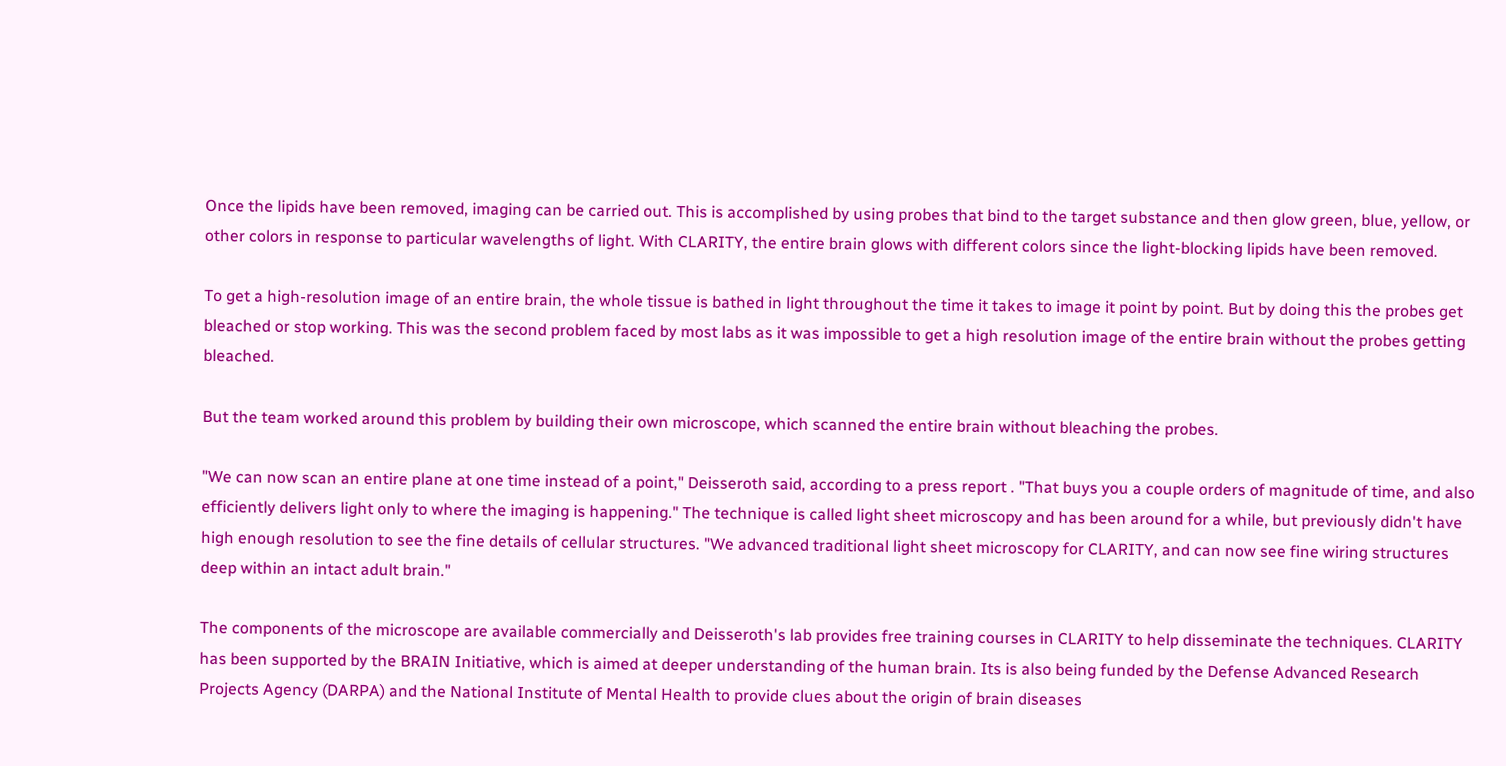Once the lipids have been removed, imaging can be carried out. This is accomplished by using probes that bind to the target substance and then glow green, blue, yellow, or other colors in response to particular wavelengths of light. With CLARITY, the entire brain glows with different colors since the light-blocking lipids have been removed.

To get a high-resolution image of an entire brain, the whole tissue is bathed in light throughout the time it takes to image it point by point. But by doing this the probes get bleached or stop working. This was the second problem faced by most labs as it was impossible to get a high resolution image of the entire brain without the probes getting bleached.

But the team worked around this problem by building their own microscope, which scanned the entire brain without bleaching the probes.

"We can now scan an entire plane at one time instead of a point," Deisseroth said, according to a press report . "That buys you a couple orders of magnitude of time, and also efficiently delivers light only to where the imaging is happening." The technique is called light sheet microscopy and has been around for a while, but previously didn't have high enough resolution to see the fine details of cellular structures. "We advanced traditional light sheet microscopy for CLARITY, and can now see fine wiring structures deep within an intact adult brain."

The components of the microscope are available commercially and Deisseroth's lab provides free training courses in CLARITY to help disseminate the techniques. CLARITY has been supported by the BRAIN Initiative, which is aimed at deeper understanding of the human brain. Its is also being funded by the Defense Advanced Research Projects Agency (DARPA) and the National Institute of Mental Health to provide clues about the origin of brain diseases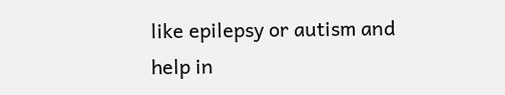like epilepsy or autism and help in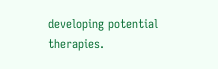developing potential therapies.